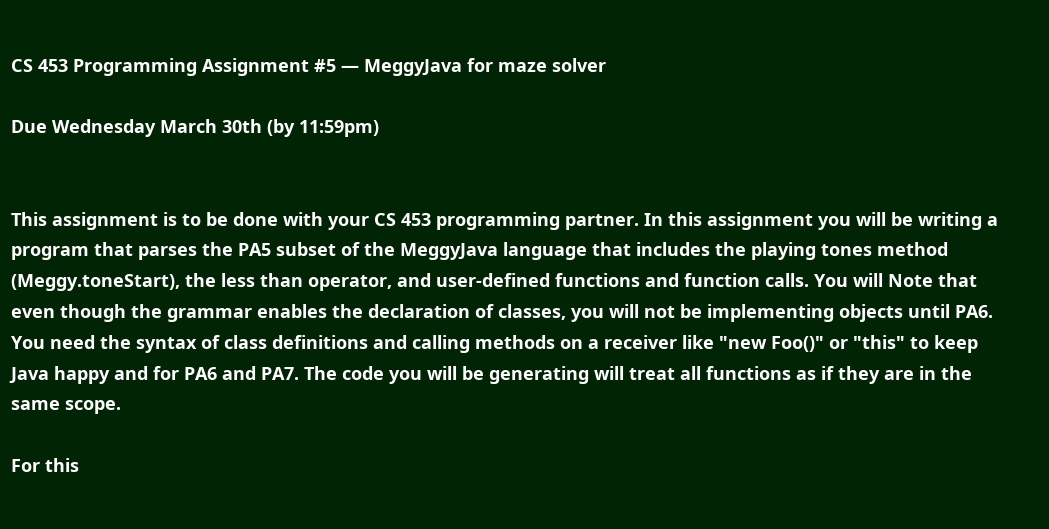CS 453 Programming Assignment #5 — MeggyJava for maze solver

Due Wednesday March 30th (by 11:59pm)


This assignment is to be done with your CS 453 programming partner. In this assignment you will be writing a program that parses the PA5 subset of the MeggyJava language that includes the playing tones method (Meggy.toneStart), the less than operator, and user-defined functions and function calls. You will Note that even though the grammar enables the declaration of classes, you will not be implementing objects until PA6. You need the syntax of class definitions and calling methods on a receiver like "new Foo()" or "this" to keep Java happy and for PA6 and PA7. The code you will be generating will treat all functions as if they are in the same scope.

For this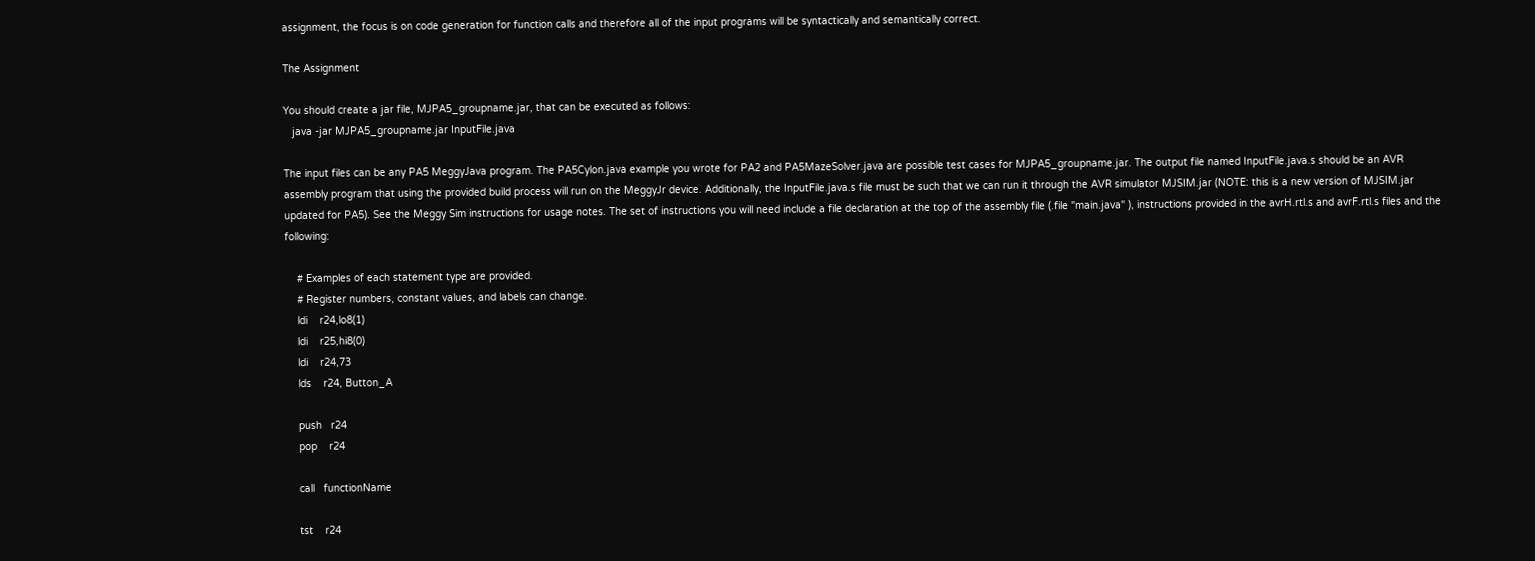assignment, the focus is on code generation for function calls and therefore all of the input programs will be syntactically and semantically correct.

The Assignment

You should create a jar file, MJPA5_groupname.jar, that can be executed as follows:
   java -jar MJPA5_groupname.jar InputFile.java

The input files can be any PA5 MeggyJava program. The PA5Cylon.java example you wrote for PA2 and PA5MazeSolver.java are possible test cases for MJPA5_groupname.jar. The output file named InputFile.java.s should be an AVR assembly program that using the provided build process will run on the MeggyJr device. Additionally, the InputFile.java.s file must be such that we can run it through the AVR simulator MJSIM.jar (NOTE: this is a new version of MJSIM.jar updated for PA5). See the Meggy Sim instructions for usage notes. The set of instructions you will need include a file declaration at the top of the assembly file (.file "main.java" ), instructions provided in the avrH.rtl.s and avrF.rtl.s files and the following:

    # Examples of each statement type are provided.
    # Register numbers, constant values, and labels can change.
    ldi    r24,lo8(1)
    ldi    r25,hi8(0)
    ldi    r24,73
    lds    r24, Button_A

    push   r24
    pop    r24

    call   functionName

    tst    r24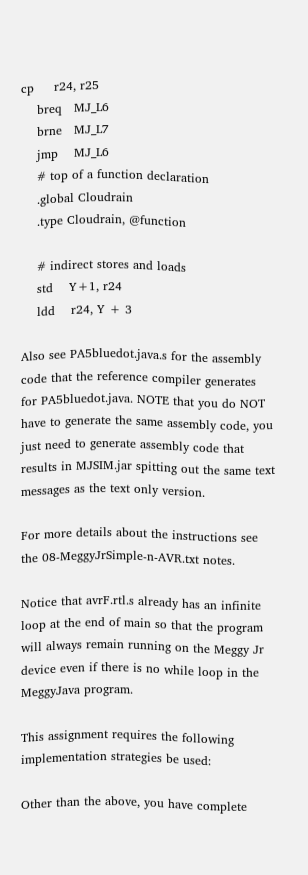cp     r24, r25
    breq   MJ_L6
    brne   MJ_L7
    jmp    MJ_L6
    # top of a function declaration
    .global Cloudrain
    .type Cloudrain, @function

    # indirect stores and loads
    std    Y+1, r24
    ldd    r24, Y + 3

Also see PA5bluedot.java.s for the assembly code that the reference compiler generates for PA5bluedot.java. NOTE that you do NOT have to generate the same assembly code, you just need to generate assembly code that results in MJSIM.jar spitting out the same text messages as the text only version.

For more details about the instructions see the 08-MeggyJrSimple-n-AVR.txt notes.

Notice that avrF.rtl.s already has an infinite loop at the end of main so that the program will always remain running on the Meggy Jr device even if there is no while loop in the MeggyJava program.

This assignment requires the following implementation strategies be used:

Other than the above, you have complete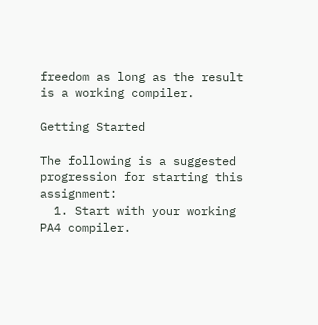freedom as long as the result is a working compiler.

Getting Started

The following is a suggested progression for starting this assignment:
  1. Start with your working PA4 compiler.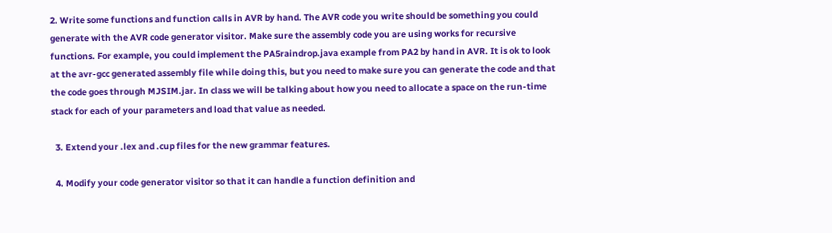2. Write some functions and function calls in AVR by hand. The AVR code you write should be something you could generate with the AVR code generator visitor. Make sure the assembly code you are using works for recursive functions. For example, you could implement the PA5raindrop.java example from PA2 by hand in AVR. It is ok to look at the avr-gcc generated assembly file while doing this, but you need to make sure you can generate the code and that the code goes through MJSIM.jar. In class we will be talking about how you need to allocate a space on the run-time stack for each of your parameters and load that value as needed.

  3. Extend your .lex and .cup files for the new grammar features.

  4. Modify your code generator visitor so that it can handle a function definition and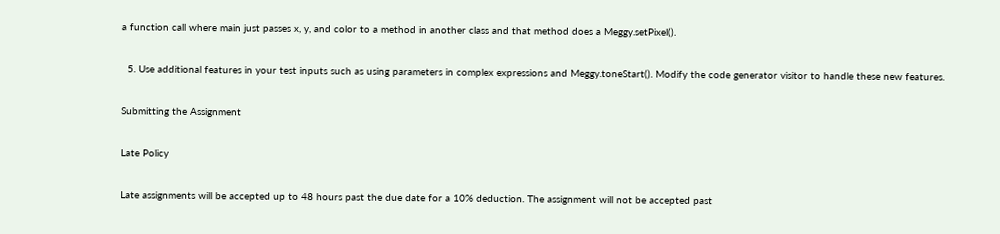a function call where main just passes x, y, and color to a method in another class and that method does a Meggy.setPixel().

  5. Use additional features in your test inputs such as using parameters in complex expressions and Meggy.toneStart(). Modify the code generator visitor to handle these new features.

Submitting the Assignment

Late Policy

Late assignments will be accepted up to 48 hours past the due date for a 10% deduction. The assignment will not be accepted past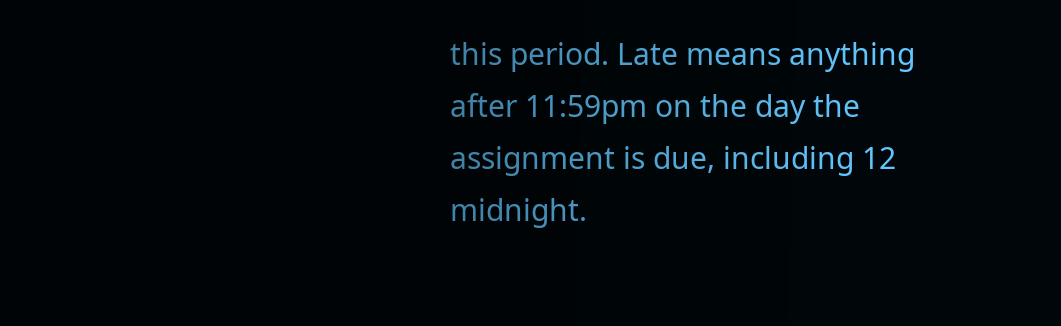this period. Late means anything after 11:59pm on the day the assignment is due, including 12 midnight.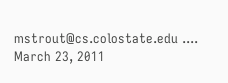mstrout@cs.colostate.edu .... March 23, 2011